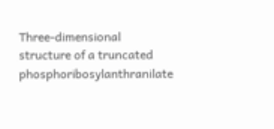Three-dimensional structure of a truncated phosphoribosylanthranilate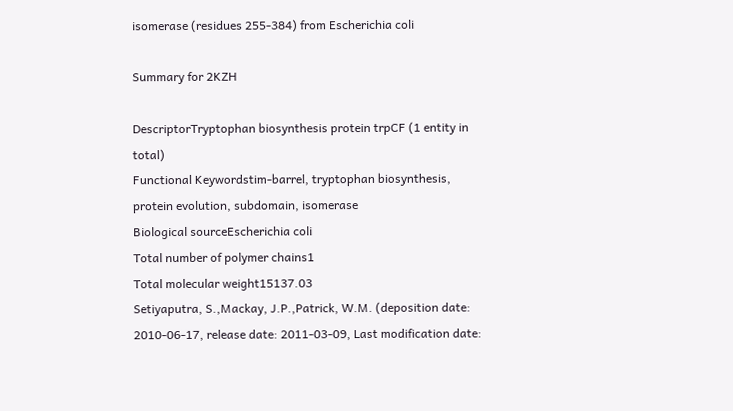isomerase (residues 255-384) from Escherichia coli

Summary for 2KZH

DescriptorTryptophan biosynthesis protein trpCF (1 entity in total)
Functional Keywordstim-barrel, tryptophan biosynthesis, protein evolution, subdomain, isomerase
Biological sourceEscherichia coli
Total number of polymer chains1
Total molecular weight15137.03
Setiyaputra, S.,Mackay, J.P.,Patrick, W.M. (deposition date: 2010-06-17, release date: 2011-03-09, Last modification date: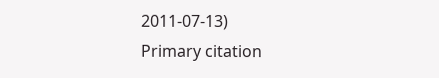2011-07-13)
Primary citation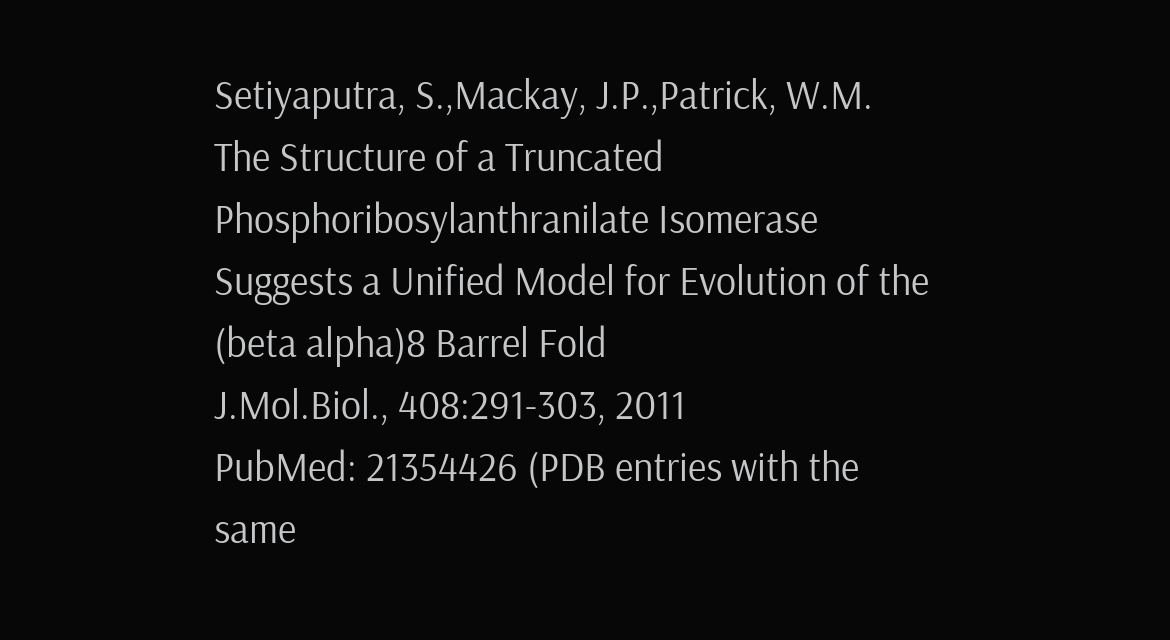Setiyaputra, S.,Mackay, J.P.,Patrick, W.M.
The Structure of a Truncated Phosphoribosylanthranilate Isomerase Suggests a Unified Model for Evolution of the (beta alpha)8 Barrel Fold
J.Mol.Biol., 408:291-303, 2011
PubMed: 21354426 (PDB entries with the same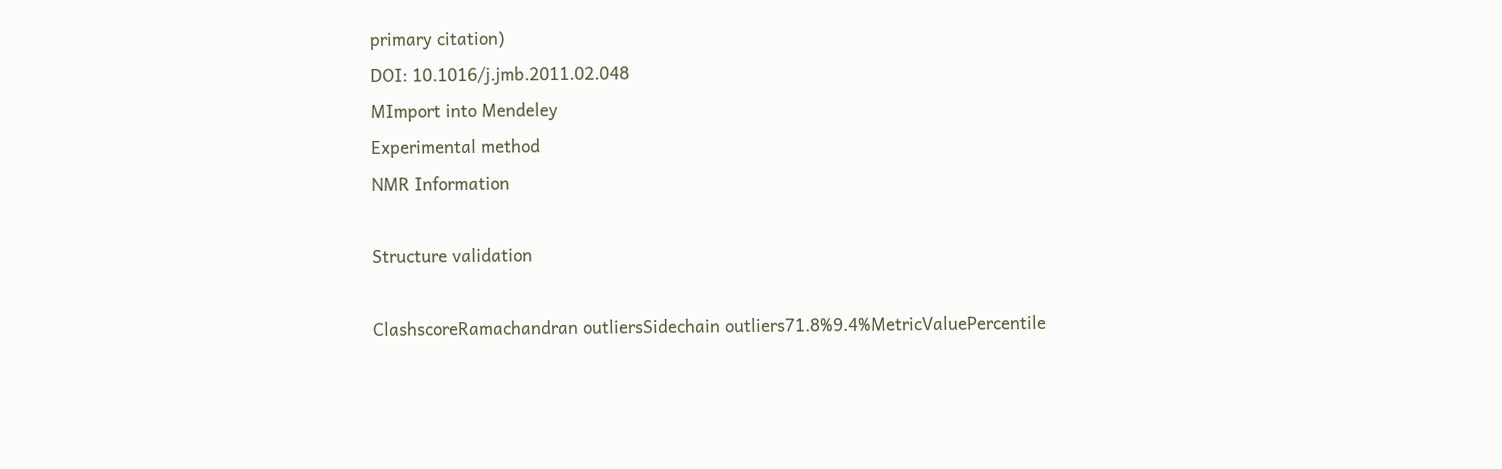primary citation)
DOI: 10.1016/j.jmb.2011.02.048
MImport into Mendeley
Experimental method
NMR Information

Structure validation

ClashscoreRamachandran outliersSidechain outliers71.8%9.4%MetricValuePercentile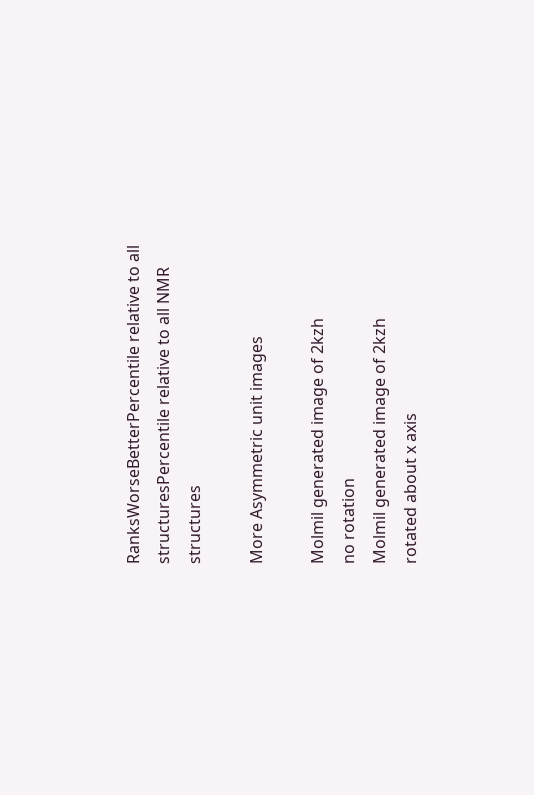RanksWorseBetterPercentile relative to all structuresPercentile relative to all NMR structures

More Asymmetric unit images

Molmil generated image of 2kzh
no rotation
Molmil generated image of 2kzh
rotated about x axis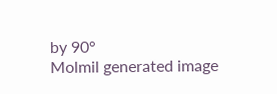by 90°
Molmil generated image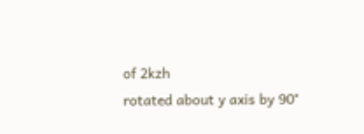of 2kzh
rotated about y axis by 90°